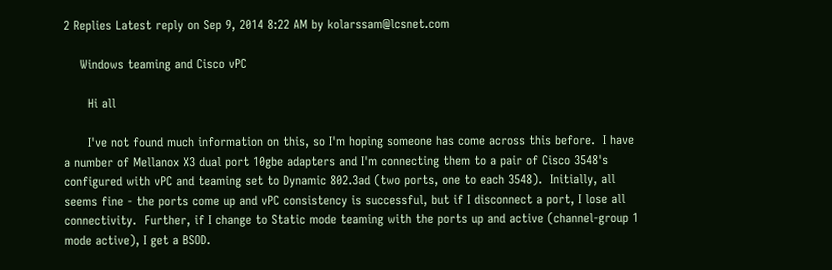2 Replies Latest reply on Sep 9, 2014 8:22 AM by kolarssam@lcsnet.com

    Windows teaming and Cisco vPC

      Hi all

      I've not found much information on this, so I'm hoping someone has come across this before.  I have a number of Mellanox X3 dual port 10gbe adapters and I'm connecting them to a pair of Cisco 3548's configured with vPC and teaming set to Dynamic 802.3ad (two ports, one to each 3548).  Initially, all seems fine - the ports come up and vPC consistency is successful, but if I disconnect a port, I lose all connectivity.  Further, if I change to Static mode teaming with the ports up and active (channel-group 1 mode active), I get a BSOD.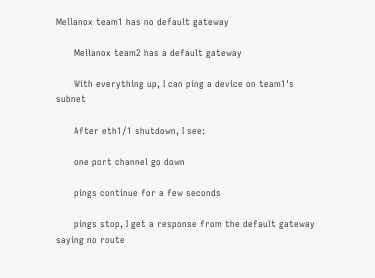Mellanox team1 has no default gateway

      Mellanox team2 has a default gateway

      With everything up, I can ping a device on team1's subnet

      After eth1/1 shutdown, I see:

      one port channel go down

      pings continue for a few seconds

      pings stop, I get a response from the default gateway saying no route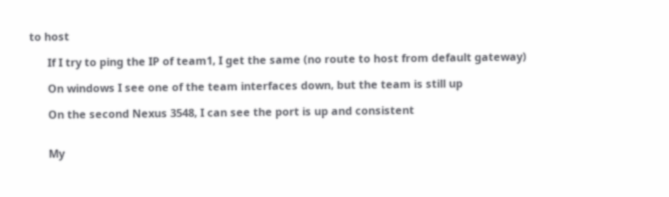to host

      If I try to ping the IP of team1, I get the same (no route to host from default gateway)

      On windows I see one of the team interfaces down, but the team is still up

      On the second Nexus 3548, I can see the port is up and consistent


      My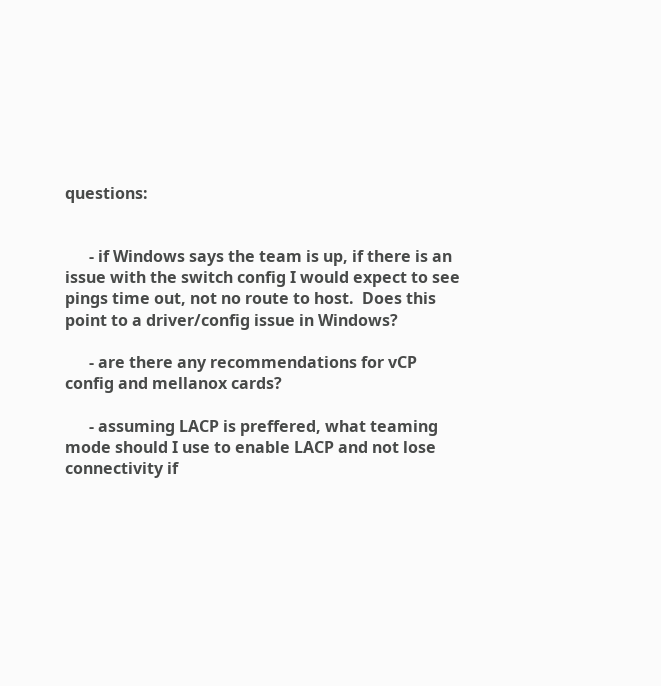questions:


      - if Windows says the team is up, if there is an issue with the switch config I would expect to see pings time out, not no route to host.  Does this point to a driver/config issue in Windows?

      - are there any recommendations for vCP config and mellanox cards?

      - assuming LACP is preffered, what teaming mode should I use to enable LACP and not lose connectivity if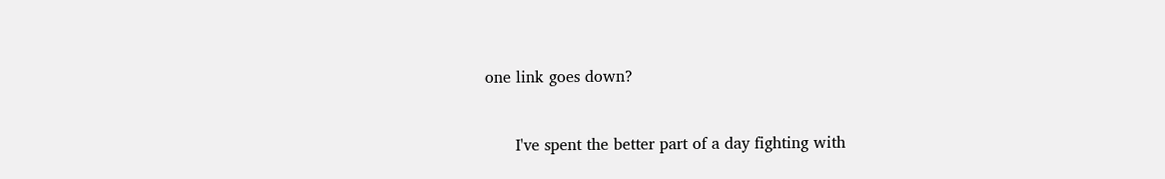one link goes down?


      I've spent the better part of a day fighting with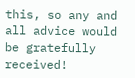this, so any and all advice would be gratefully received!